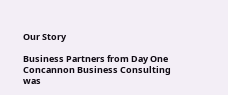Our Story

Business Partners from Day One
Concannon Business Consulting was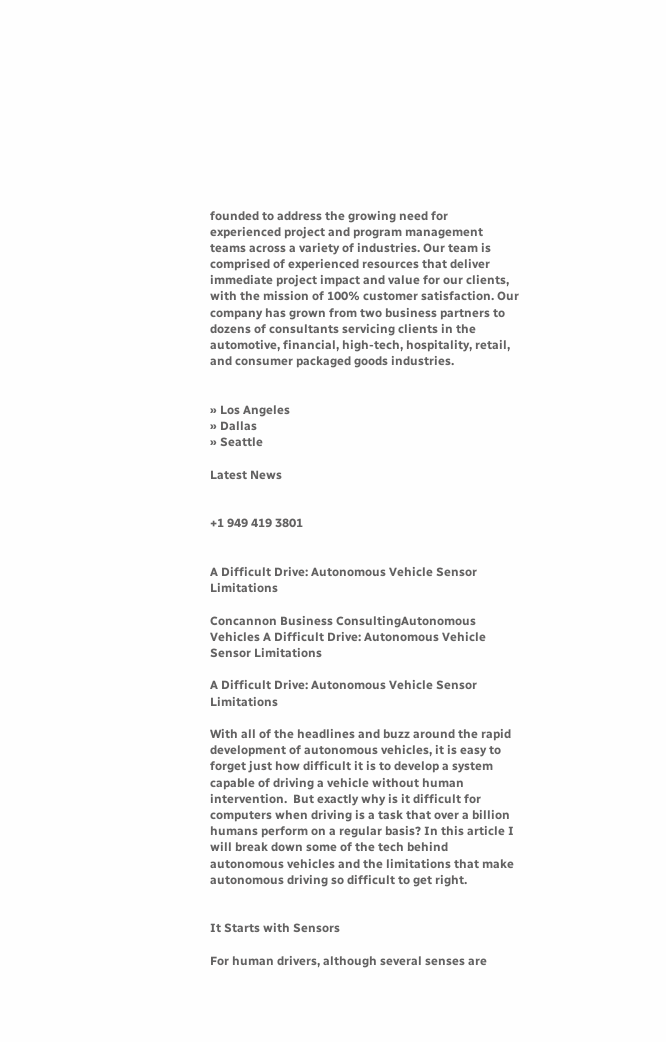founded to address the growing need for experienced project and program management teams across a variety of industries. Our team is comprised of experienced resources that deliver immediate project impact and value for our clients, with the mission of 100% customer satisfaction. Our company has grown from two business partners to dozens of consultants servicing clients in the automotive, financial, high-tech, hospitality, retail, and consumer packaged goods industries.


» Los Angeles
» Dallas
» Seattle

Latest News


+1 949 419 3801


A Difficult Drive: Autonomous Vehicle Sensor Limitations

Concannon Business ConsultingAutonomous Vehicles A Difficult Drive: Autonomous Vehicle Sensor Limitations

A Difficult Drive: Autonomous Vehicle Sensor Limitations

With all of the headlines and buzz around the rapid development of autonomous vehicles, it is easy to forget just how difficult it is to develop a system capable of driving a vehicle without human intervention.  But exactly why is it difficult for computers when driving is a task that over a billion humans perform on a regular basis? In this article I will break down some of the tech behind autonomous vehicles and the limitations that make autonomous driving so difficult to get right.


It Starts with Sensors

For human drivers, although several senses are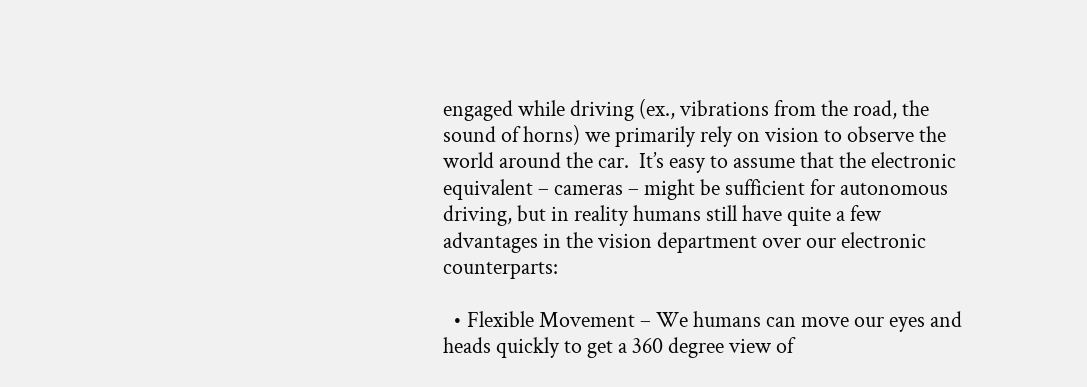engaged while driving (ex., vibrations from the road, the sound of horns) we primarily rely on vision to observe the world around the car.  It’s easy to assume that the electronic equivalent – cameras – might be sufficient for autonomous driving, but in reality humans still have quite a few advantages in the vision department over our electronic counterparts:

  • Flexible Movement – We humans can move our eyes and heads quickly to get a 360 degree view of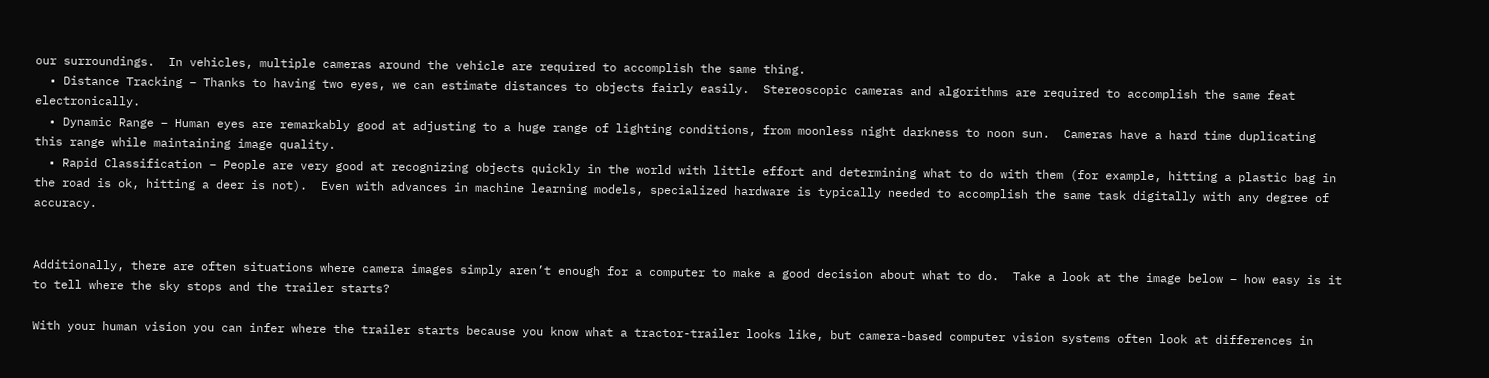our surroundings.  In vehicles, multiple cameras around the vehicle are required to accomplish the same thing.
  • Distance Tracking – Thanks to having two eyes, we can estimate distances to objects fairly easily.  Stereoscopic cameras and algorithms are required to accomplish the same feat electronically.
  • Dynamic Range – Human eyes are remarkably good at adjusting to a huge range of lighting conditions, from moonless night darkness to noon sun.  Cameras have a hard time duplicating this range while maintaining image quality.
  • Rapid Classification – People are very good at recognizing objects quickly in the world with little effort and determining what to do with them (for example, hitting a plastic bag in the road is ok, hitting a deer is not).  Even with advances in machine learning models, specialized hardware is typically needed to accomplish the same task digitally with any degree of accuracy.


Additionally, there are often situations where camera images simply aren’t enough for a computer to make a good decision about what to do.  Take a look at the image below – how easy is it to tell where the sky stops and the trailer starts?

With your human vision you can infer where the trailer starts because you know what a tractor-trailer looks like, but camera-based computer vision systems often look at differences in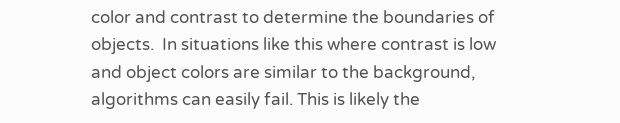color and contrast to determine the boundaries of objects.  In situations like this where contrast is low and object colors are similar to the background, algorithms can easily fail. This is likely the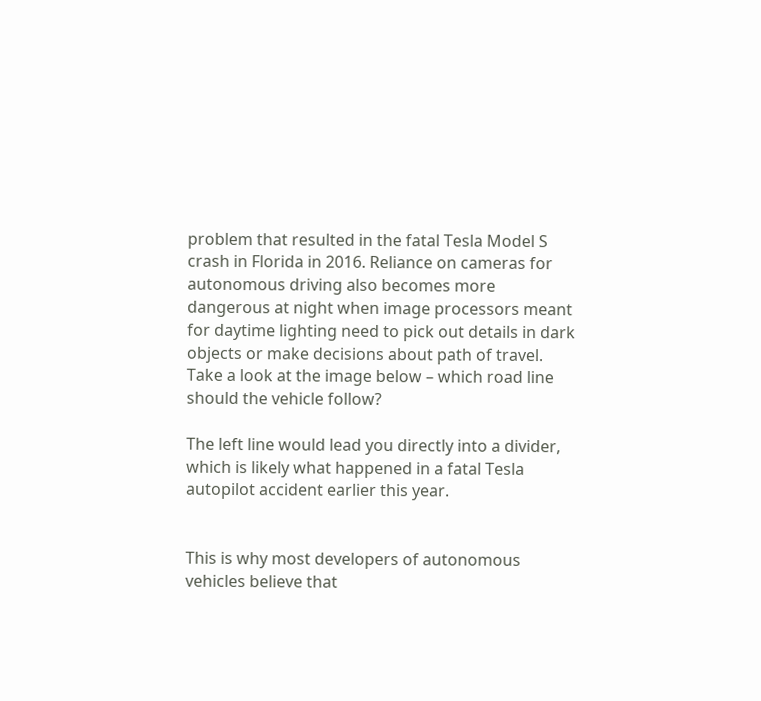problem that resulted in the fatal Tesla Model S crash in Florida in 2016. Reliance on cameras for autonomous driving also becomes more dangerous at night when image processors meant for daytime lighting need to pick out details in dark objects or make decisions about path of travel.  Take a look at the image below – which road line should the vehicle follow?

The left line would lead you directly into a divider, which is likely what happened in a fatal Tesla autopilot accident earlier this year.


This is why most developers of autonomous vehicles believe that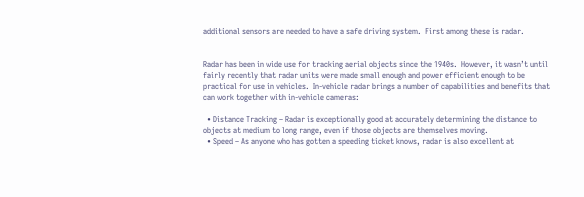additional sensors are needed to have a safe driving system.  First among these is radar.


Radar has been in wide use for tracking aerial objects since the 1940s.  However, it wasn’t until fairly recently that radar units were made small enough and power efficient enough to be practical for use in vehicles.  In-vehicle radar brings a number of capabilities and benefits that can work together with in-vehicle cameras:

  • Distance Tracking – Radar is exceptionally good at accurately determining the distance to objects at medium to long range, even if those objects are themselves moving.
  • Speed – As anyone who has gotten a speeding ticket knows, radar is also excellent at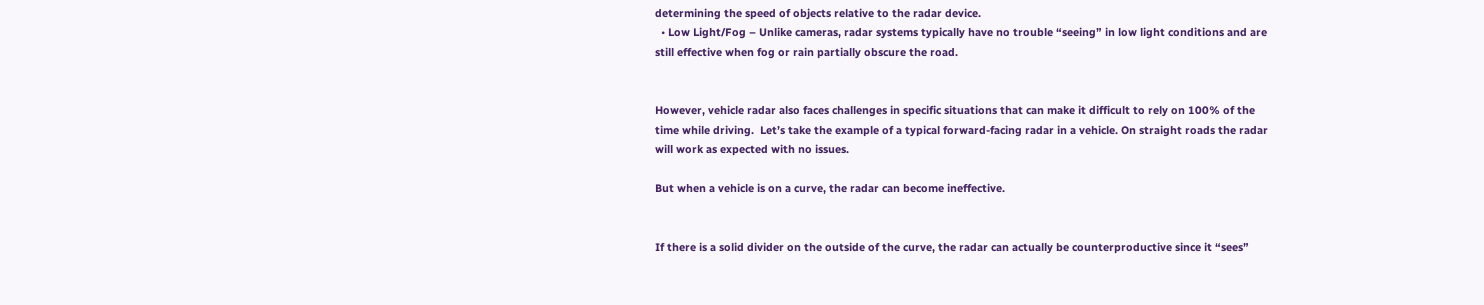determining the speed of objects relative to the radar device.
  • Low Light/Fog – Unlike cameras, radar systems typically have no trouble “seeing” in low light conditions and are still effective when fog or rain partially obscure the road.


However, vehicle radar also faces challenges in specific situations that can make it difficult to rely on 100% of the time while driving.  Let’s take the example of a typical forward-facing radar in a vehicle. On straight roads the radar will work as expected with no issues.

But when a vehicle is on a curve, the radar can become ineffective.


If there is a solid divider on the outside of the curve, the radar can actually be counterproductive since it “sees”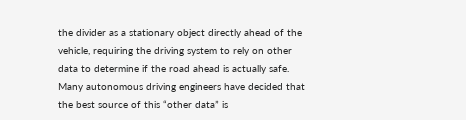the divider as a stationary object directly ahead of the vehicle, requiring the driving system to rely on other data to determine if the road ahead is actually safe.  Many autonomous driving engineers have decided that the best source of this “other data” is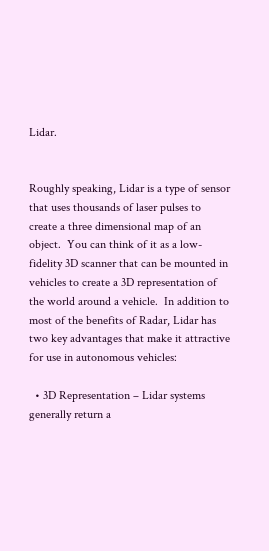Lidar.


Roughly speaking, Lidar is a type of sensor that uses thousands of laser pulses to create a three dimensional map of an object.  You can think of it as a low-fidelity 3D scanner that can be mounted in vehicles to create a 3D representation of the world around a vehicle.  In addition to most of the benefits of Radar, Lidar has two key advantages that make it attractive for use in autonomous vehicles:

  • 3D Representation – Lidar systems generally return a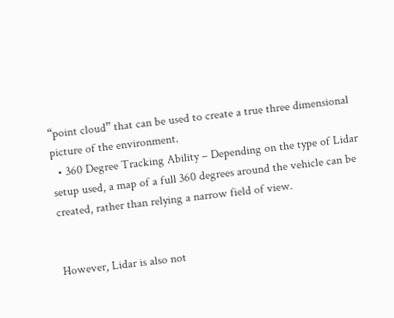“point cloud” that can be used to create a true three dimensional picture of the environment.
  • 360 Degree Tracking Ability – Depending on the type of Lidar setup used, a map of a full 360 degrees around the vehicle can be created, rather than relying a narrow field of view.


However, Lidar is also not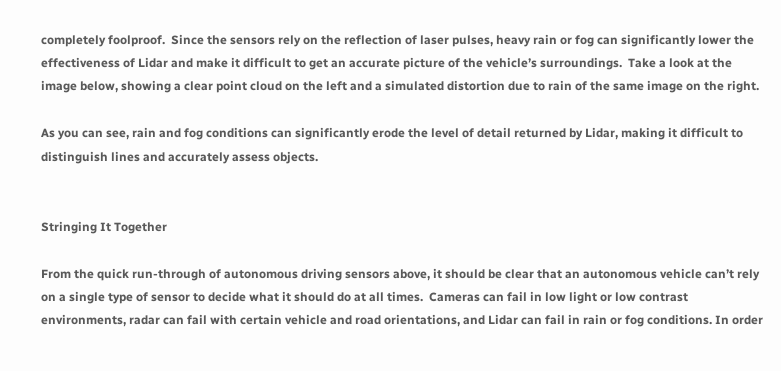completely foolproof.  Since the sensors rely on the reflection of laser pulses, heavy rain or fog can significantly lower the effectiveness of Lidar and make it difficult to get an accurate picture of the vehicle’s surroundings.  Take a look at the image below, showing a clear point cloud on the left and a simulated distortion due to rain of the same image on the right.

As you can see, rain and fog conditions can significantly erode the level of detail returned by Lidar, making it difficult to distinguish lines and accurately assess objects.


Stringing It Together

From the quick run-through of autonomous driving sensors above, it should be clear that an autonomous vehicle can’t rely on a single type of sensor to decide what it should do at all times.  Cameras can fail in low light or low contrast environments, radar can fail with certain vehicle and road orientations, and Lidar can fail in rain or fog conditions. In order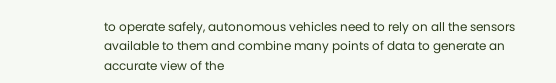to operate safely, autonomous vehicles need to rely on all the sensors available to them and combine many points of data to generate an accurate view of the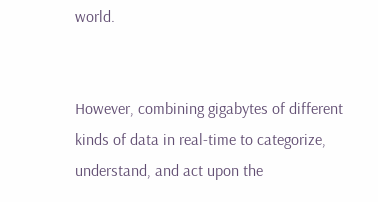world.


However, combining gigabytes of different kinds of data in real-time to categorize, understand, and act upon the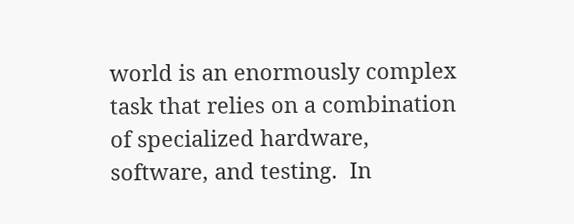world is an enormously complex task that relies on a combination of specialized hardware, software, and testing.  In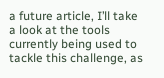a future article, I’ll take a look at the tools currently being used to tackle this challenge, as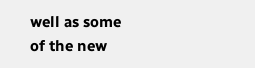well as some of the new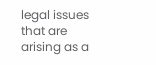legal issues that are arising as a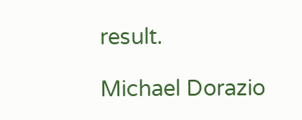result.

Michael Dorazio